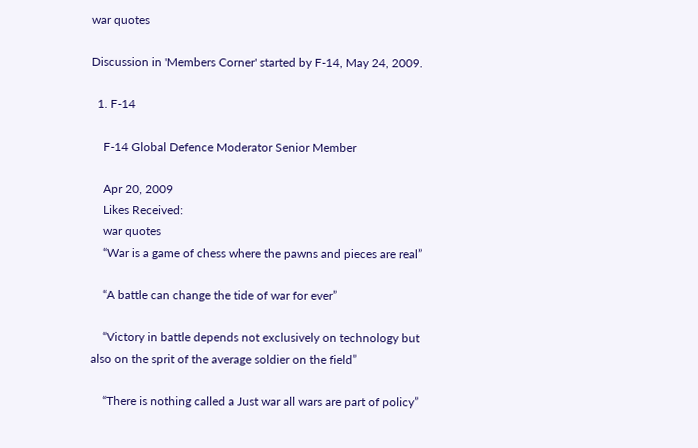war quotes

Discussion in 'Members Corner' started by F-14, May 24, 2009.

  1. F-14

    F-14 Global Defence Moderator Senior Member

    Apr 20, 2009
    Likes Received:
    war quotes
    “War is a game of chess where the pawns and pieces are real”

    “A battle can change the tide of war for ever”

    “Victory in battle depends not exclusively on technology but also on the sprit of the average soldier on the field”

    “There is nothing called a Just war all wars are part of policy”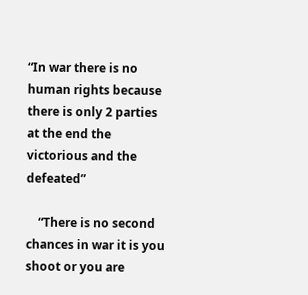“In war there is no human rights because there is only 2 parties at the end the victorious and the defeated”

    “There is no second chances in war it is you shoot or you are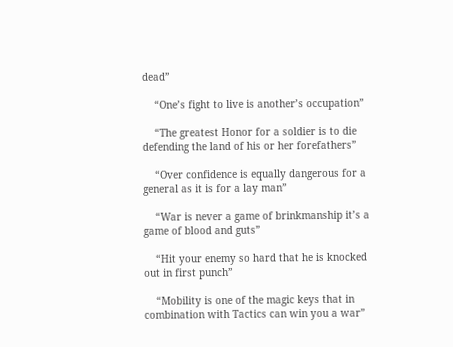dead”

    “One’s fight to live is another’s occupation”

    “The greatest Honor for a soldier is to die defending the land of his or her forefathers”

    “Over confidence is equally dangerous for a general as it is for a lay man”

    “War is never a game of brinkmanship it’s a game of blood and guts”

    “Hit your enemy so hard that he is knocked out in first punch”

    “Mobility is one of the magic keys that in combination with Tactics can win you a war”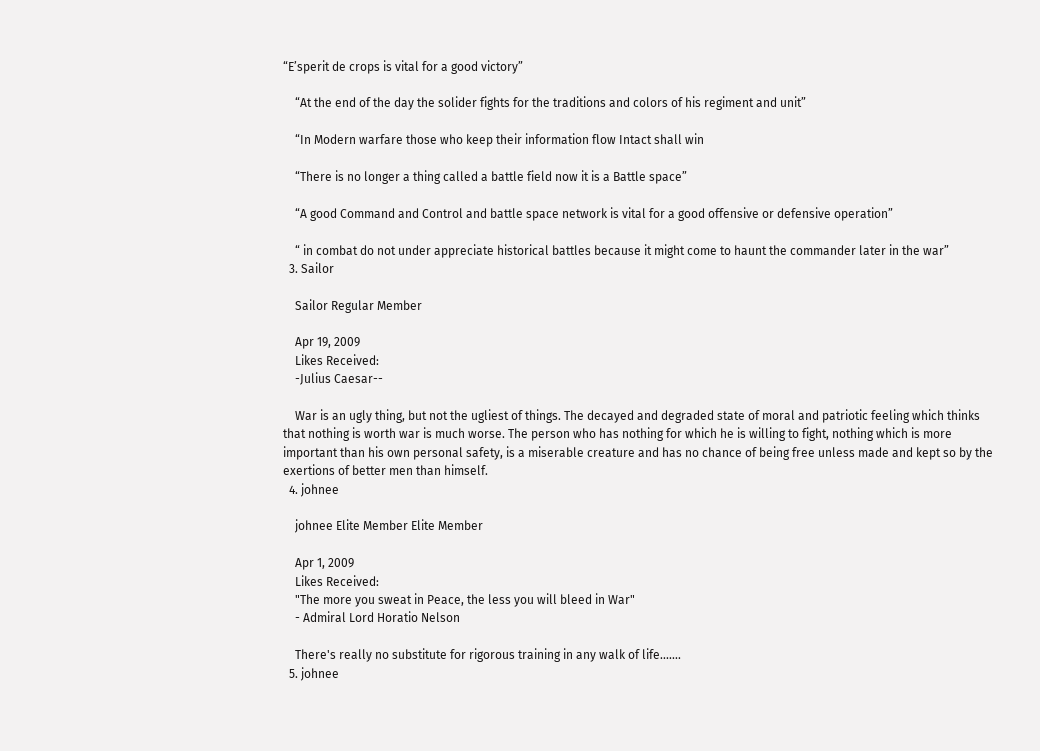“E’sperit de crops is vital for a good victory”

    “At the end of the day the solider fights for the traditions and colors of his regiment and unit”

    “In Modern warfare those who keep their information flow Intact shall win

    “There is no longer a thing called a battle field now it is a Battle space”

    “A good Command and Control and battle space network is vital for a good offensive or defensive operation”

    “ in combat do not under appreciate historical battles because it might come to haunt the commander later in the war”
  3. Sailor

    Sailor Regular Member

    Apr 19, 2009
    Likes Received:
    -Julius Caesar--

    War is an ugly thing, but not the ugliest of things. The decayed and degraded state of moral and patriotic feeling which thinks that nothing is worth war is much worse. The person who has nothing for which he is willing to fight, nothing which is more important than his own personal safety, is a miserable creature and has no chance of being free unless made and kept so by the exertions of better men than himself.
  4. johnee

    johnee Elite Member Elite Member

    Apr 1, 2009
    Likes Received:
    "The more you sweat in Peace, the less you will bleed in War"
    - Admiral Lord Horatio Nelson

    There's really no substitute for rigorous training in any walk of life.......
  5. johnee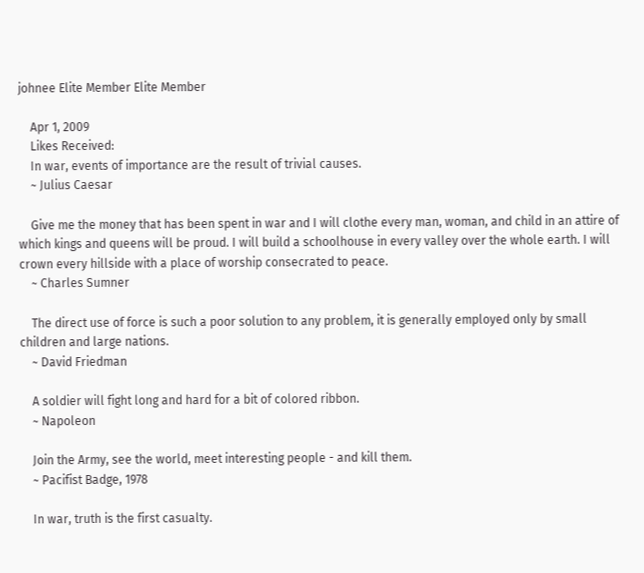johnee Elite Member Elite Member

    Apr 1, 2009
    Likes Received:
    In war, events of importance are the result of trivial causes.
    ~ Julius Caesar

    Give me the money that has been spent in war and I will clothe every man, woman, and child in an attire of which kings and queens will be proud. I will build a schoolhouse in every valley over the whole earth. I will crown every hillside with a place of worship consecrated to peace.
    ~ Charles Sumner

    The direct use of force is such a poor solution to any problem, it is generally employed only by small children and large nations.
    ~ David Friedman

    A soldier will fight long and hard for a bit of colored ribbon.
    ~ Napoleon

    Join the Army, see the world, meet interesting people - and kill them.
    ~ Pacifist Badge, 1978

    In war, truth is the first casualty.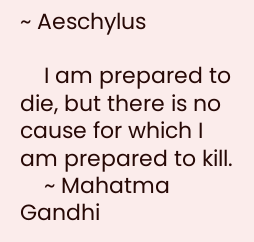~ Aeschylus

    I am prepared to die, but there is no cause for which I am prepared to kill.
    ~ Mahatma Gandhi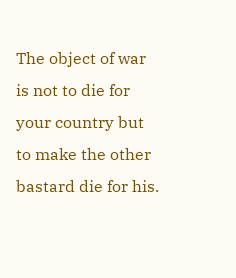The object of war is not to die for your country but to make the other bastard die for his.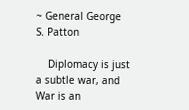~ General George S. Patton

    Diplomacy is just a subtle war, and War is an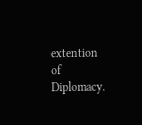extention of Diplomacy.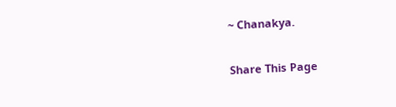~ Chanakya.

Share This Page